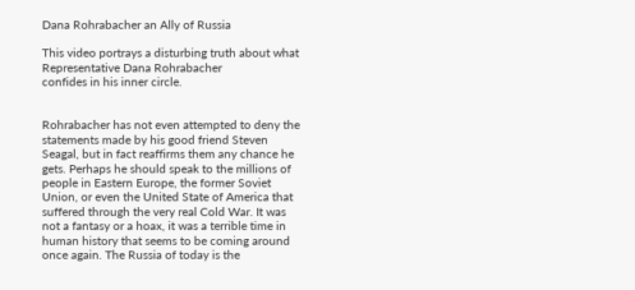Dana Rohrabacher an Ally of Russia

This video portrays a disturbing truth about what Representative Dana Rohrabacher
confides in his inner circle.


Rohrabacher has not even attempted to deny the statements made by his good friend Steven Seagal, but in fact reaffirms them any chance he gets. Perhaps he should speak to the millions of people in Eastern Europe, the former Soviet Union, or even the United State of America that suffered through the very real Cold War. It was not a fantasy or a hoax, it was a terrible time in human history that seems to be coming around once again. The Russia of today is the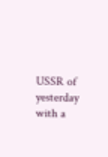USSR of yesterday with a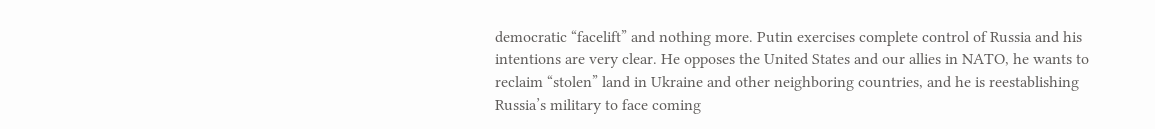democratic “facelift” and nothing more. Putin exercises complete control of Russia and his intentions are very clear. He opposes the United States and our allies in NATO, he wants to reclaim “stolen” land in Ukraine and other neighboring countries, and he is reestablishing Russia’s military to face coming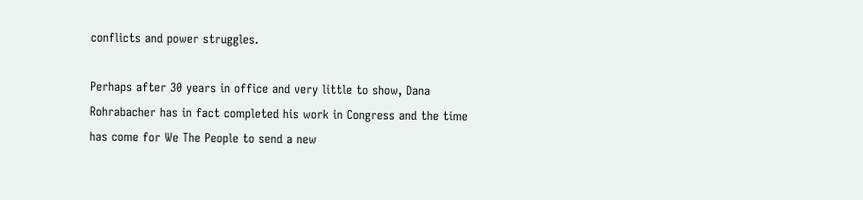conflicts and power struggles.

Perhaps after 30 years in office and very little to show, Dana Rohrabacher has in fact completed his work in Congress and the time has come for We The People to send a new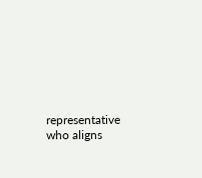representative who aligns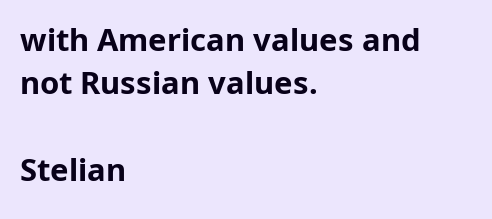with American values and not Russian values.

Stelian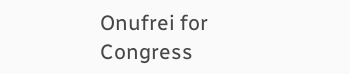Onufrei for Congress